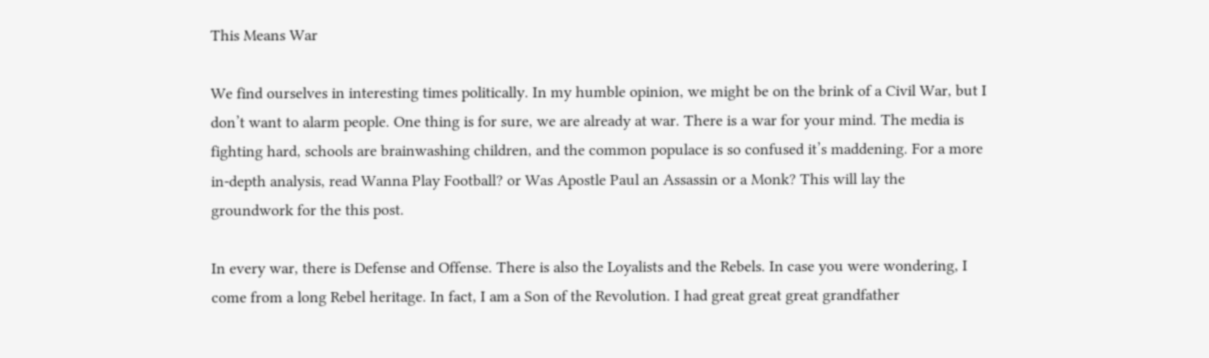This Means War

We find ourselves in interesting times politically. In my humble opinion, we might be on the brink of a Civil War, but I don’t want to alarm people. One thing is for sure, we are already at war. There is a war for your mind. The media is fighting hard, schools are brainwashing children, and the common populace is so confused it’s maddening. For a more in-depth analysis, read Wanna Play Football? or Was Apostle Paul an Assassin or a Monk? This will lay the groundwork for the this post.

In every war, there is Defense and Offense. There is also the Loyalists and the Rebels. In case you were wondering, I come from a long Rebel heritage. In fact, I am a Son of the Revolution. I had great great great grandfather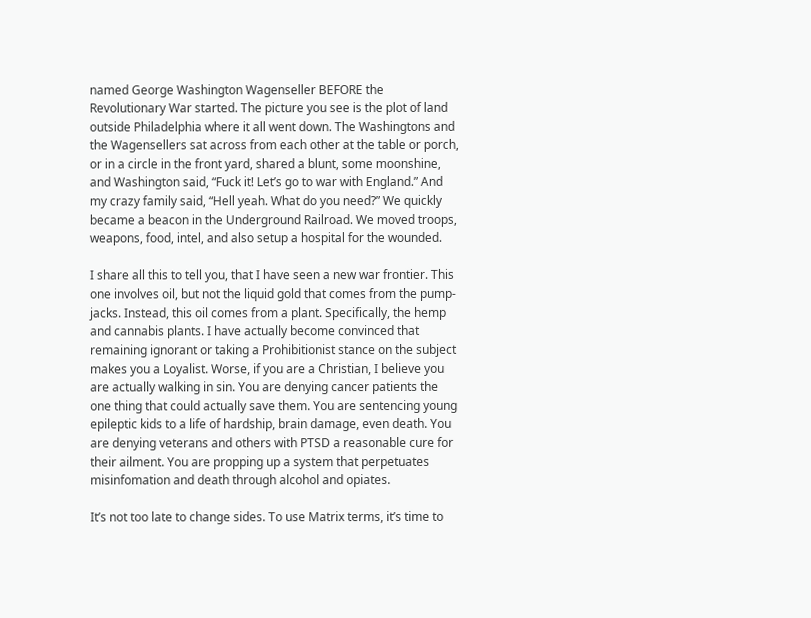named George Washington Wagenseller BEFORE the Revolutionary War started. The picture you see is the plot of land outside Philadelphia where it all went down. The Washingtons and the Wagensellers sat across from each other at the table or porch, or in a circle in the front yard, shared a blunt, some moonshine, and Washington said, “Fuck it! Let’s go to war with England.” And my crazy family said, “Hell yeah. What do you need?” We quickly became a beacon in the Underground Railroad. We moved troops, weapons, food, intel, and also setup a hospital for the wounded.

I share all this to tell you, that I have seen a new war frontier. This one involves oil, but not the liquid gold that comes from the pump-jacks. Instead, this oil comes from a plant. Specifically, the hemp and cannabis plants. I have actually become convinced that remaining ignorant or taking a Prohibitionist stance on the subject makes you a Loyalist. Worse, if you are a Christian, I believe you are actually walking in sin. You are denying cancer patients the one thing that could actually save them. You are sentencing young epileptic kids to a life of hardship, brain damage, even death. You are denying veterans and others with PTSD a reasonable cure for their ailment. You are propping up a system that perpetuates misinfomation and death through alcohol and opiates.

It’s not too late to change sides. To use Matrix terms, it’s time to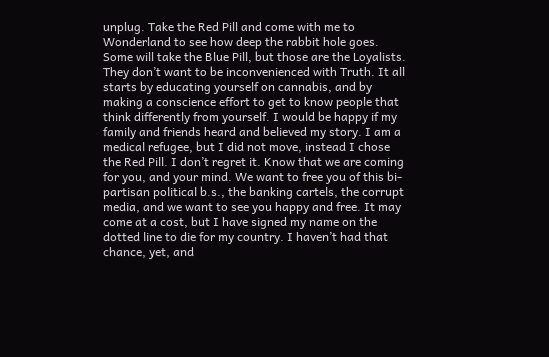unplug. Take the Red Pill and come with me to Wonderland to see how deep the rabbit hole goes. Some will take the Blue Pill, but those are the Loyalists. They don’t want to be inconvenienced with Truth. It all starts by educating yourself on cannabis, and by making a conscience effort to get to know people that think differently from yourself. I would be happy if my family and friends heard and believed my story. I am a medical refugee, but I did not move, instead I chose the Red Pill. I don’t regret it. Know that we are coming for you, and your mind. We want to free you of this bi-partisan political b.s., the banking cartels, the corrupt media, and we want to see you happy and free. It may come at a cost, but I have signed my name on the dotted line to die for my country. I haven’t had that chance, yet, and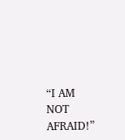“I AM NOT AFRAID!”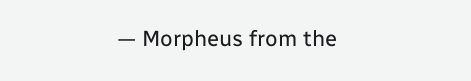— Morpheus from the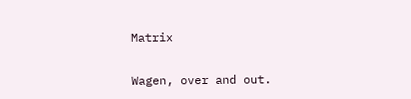Matrix

Wagen, over and out.